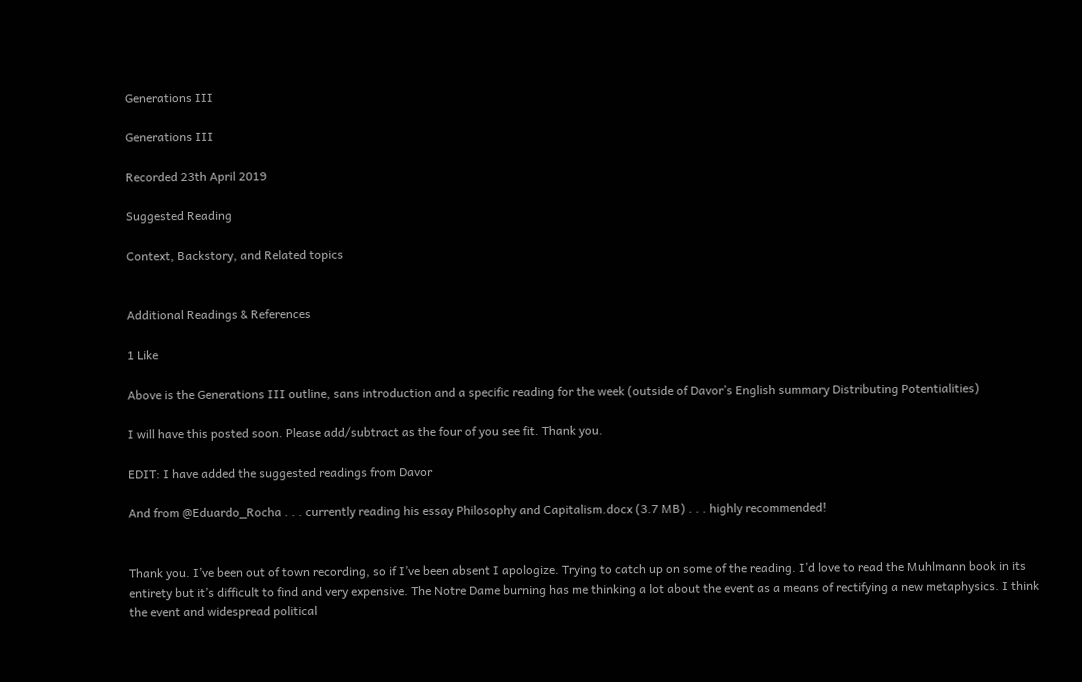Generations III

Generations III

Recorded 23th April 2019

Suggested Reading

Context, Backstory, and Related topics


Additional Readings & References

1 Like

Above is the Generations III outline, sans introduction and a specific reading for the week (outside of Davor’s English summary Distributing Potentialities)

I will have this posted soon. Please add/subtract as the four of you see fit. Thank you.

EDIT: I have added the suggested readings from Davor

And from @Eduardo_Rocha . . . currently reading his essay Philosophy and Capitalism.docx (3.7 MB) . . . highly recommended!


Thank you. I’ve been out of town recording, so if I’ve been absent I apologize. Trying to catch up on some of the reading. I’d love to read the Muhlmann book in its entirety but it’s difficult to find and very expensive. The Notre Dame burning has me thinking a lot about the event as a means of rectifying a new metaphysics. I think the event and widespread political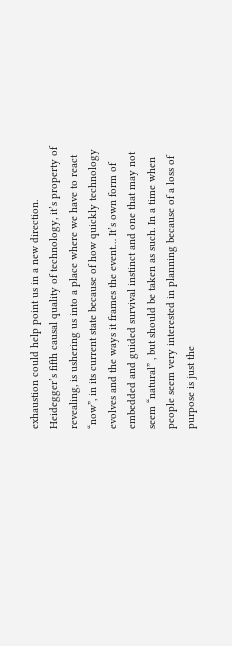exhaustion could help point us in a new direction. Heidegger’s fifth causal quality of technology, it’s property of revealing, is ushering us into a place where we have to react “now”, in its current state because of how quickly technology evolves and the ways it frames the event… It’s own form of embedded and guided survival instinct and one that may not seem “natural” , but should be taken as such. In a time when people seem very interested in planning because of a loss of purpose is just the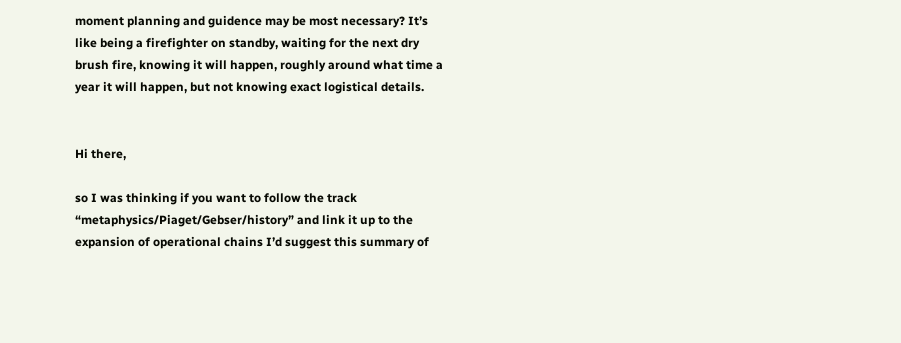moment planning and guidence may be most necessary? It’s like being a firefighter on standby, waiting for the next dry brush fire, knowing it will happen, roughly around what time a year it will happen, but not knowing exact logistical details.


Hi there,

so I was thinking if you want to follow the track “metaphysics/Piaget/Gebser/history” and link it up to the expansion of operational chains I’d suggest this summary of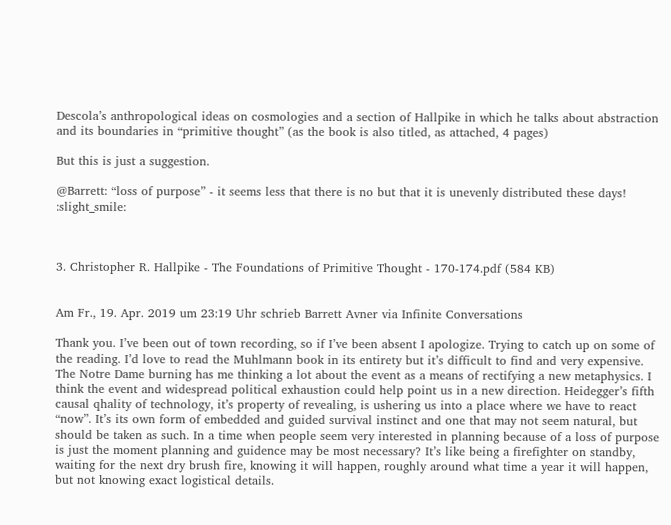Descola’s anthropological ideas on cosmologies and a section of Hallpike in which he talks about abstraction and its boundaries in “primitive thought” (as the book is also titled, as attached, 4 pages)

But this is just a suggestion.

@Barrett: “loss of purpose” - it seems less that there is no but that it is unevenly distributed these days! :slight_smile:



3. Christopher R. Hallpike - The Foundations of Primitive Thought - 170-174.pdf (584 KB)


Am Fr., 19. Apr. 2019 um 23:19 Uhr schrieb Barrett Avner via Infinite Conversations

Thank you. I’ve been out of town recording, so if I’ve been absent I apologize. Trying to catch up on some of the reading. I’d love to read the Muhlmann book in its entirety but it’s difficult to find and very expensive. The Notre Dame burning has me thinking a lot about the event as a means of rectifying a new metaphysics. I think the event and widespread political exhaustion could help point us in a new direction. Heidegger’s fifth causal qhality of technology, it’s property of revealing, is ushering us into a place where we have to react “now”. It’s its own form of embedded and guided survival instinct and one that may not seem natural, but should be taken as such. In a time when people seem very interested in planning because of a loss of purpose is just the moment planning and guidence may be most necessary? It’s like being a firefighter on standby, waiting for the next dry brush fire, knowing it will happen, roughly around what time a year it will happen, but not knowing exact logistical details.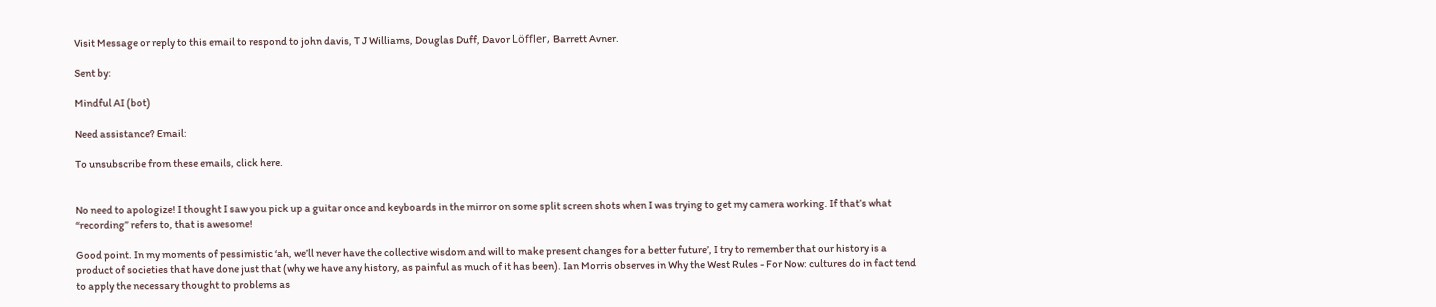Visit Message or reply to this email to respond to john davis, T J Williams, Douglas Duff, Davor Löffler, Barrett Avner.

Sent by:

Mindful AI (bot)

Need assistance? Email:

To unsubscribe from these emails, click here.


No need to apologize! I thought I saw you pick up a guitar once and keyboards in the mirror on some split screen shots when I was trying to get my camera working. If that’s what “recording” refers to, that is awesome!

Good point. In my moments of pessimistic ‘ah, we’ll never have the collective wisdom and will to make present changes for a better future’, I try to remember that our history is a product of societies that have done just that (why we have any history, as painful as much of it has been). Ian Morris observes in Why the West Rules - For Now: cultures do in fact tend to apply the necessary thought to problems as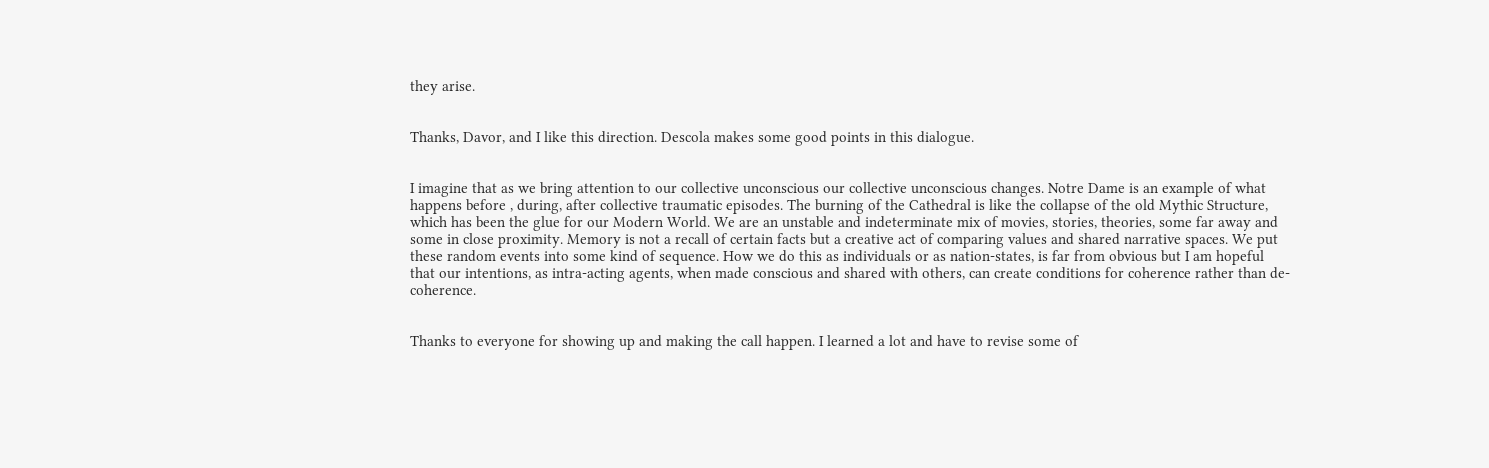they arise.


Thanks, Davor, and I like this direction. Descola makes some good points in this dialogue.


I imagine that as we bring attention to our collective unconscious our collective unconscious changes. Notre Dame is an example of what happens before , during, after collective traumatic episodes. The burning of the Cathedral is like the collapse of the old Mythic Structure, which has been the glue for our Modern World. We are an unstable and indeterminate mix of movies, stories, theories, some far away and some in close proximity. Memory is not a recall of certain facts but a creative act of comparing values and shared narrative spaces. We put these random events into some kind of sequence. How we do this as individuals or as nation-states, is far from obvious but I am hopeful that our intentions, as intra-acting agents, when made conscious and shared with others, can create conditions for coherence rather than de-coherence.


Thanks to everyone for showing up and making the call happen. I learned a lot and have to revise some of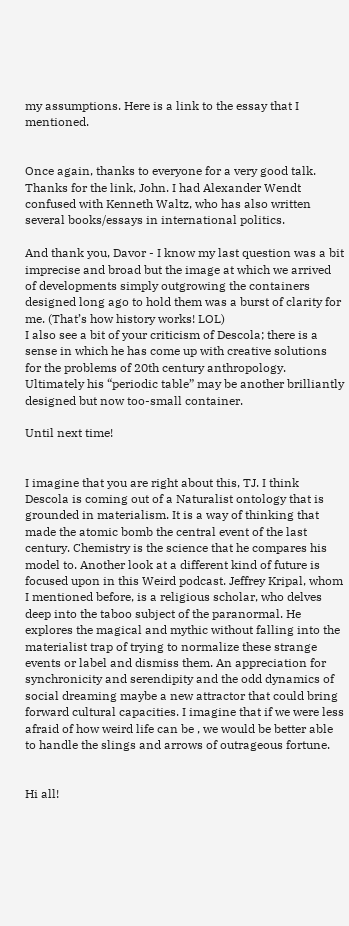my assumptions. Here is a link to the essay that I mentioned.


Once again, thanks to everyone for a very good talk. Thanks for the link, John. I had Alexander Wendt confused with Kenneth Waltz, who has also written several books/essays in international politics.

And thank you, Davor - I know my last question was a bit imprecise and broad but the image at which we arrived of developments simply outgrowing the containers designed long ago to hold them was a burst of clarity for me. (That’s how history works! LOL)
I also see a bit of your criticism of Descola; there is a sense in which he has come up with creative solutions for the problems of 20th century anthropology. Ultimately his “periodic table” may be another brilliantly designed but now too-small container.

Until next time!


I imagine that you are right about this, TJ. I think Descola is coming out of a Naturalist ontology that is grounded in materialism. It is a way of thinking that made the atomic bomb the central event of the last century. Chemistry is the science that he compares his model to. Another look at a different kind of future is focused upon in this Weird podcast. Jeffrey Kripal, whom I mentioned before, is a religious scholar, who delves deep into the taboo subject of the paranormal. He explores the magical and mythic without falling into the materialist trap of trying to normalize these strange events or label and dismiss them. An appreciation for synchronicity and serendipity and the odd dynamics of social dreaming maybe a new attractor that could bring forward cultural capacities. I imagine that if we were less afraid of how weird life can be , we would be better able to handle the slings and arrows of outrageous fortune.


Hi all!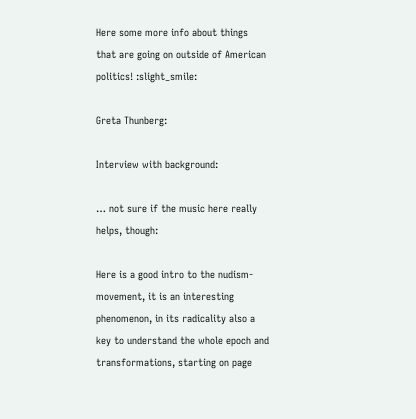Here some more info about things that are going on outside of American politics! :slight_smile:

Greta Thunberg:

Interview with background:

… not sure if the music here really helps, though:

Here is a good intro to the nudism-movement, it is an interesting phenomenon, in its radicality also a key to understand the whole epoch and transformations, starting on page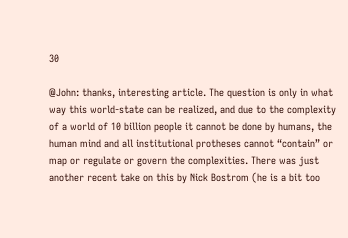30

@John: thanks, interesting article. The question is only in what way this world-state can be realized, and due to the complexity of a world of 10 billion people it cannot be done by humans, the human mind and all institutional protheses cannot “contain” or map or regulate or govern the complexities. There was just another recent take on this by Nick Bostrom (he is a bit too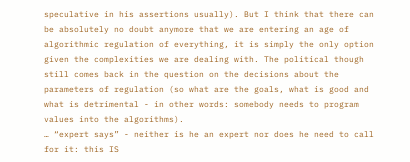speculative in his assertions usually). But I think that there can be absolutely no doubt anymore that we are entering an age of algorithmic regulation of everything, it is simply the only option given the complexities we are dealing with. The political though still comes back in the question on the decisions about the parameters of regulation (so what are the goals, what is good and what is detrimental - in other words: somebody needs to program values into the algorithms).
… “expert says” - neither is he an expert nor does he need to call for it: this IS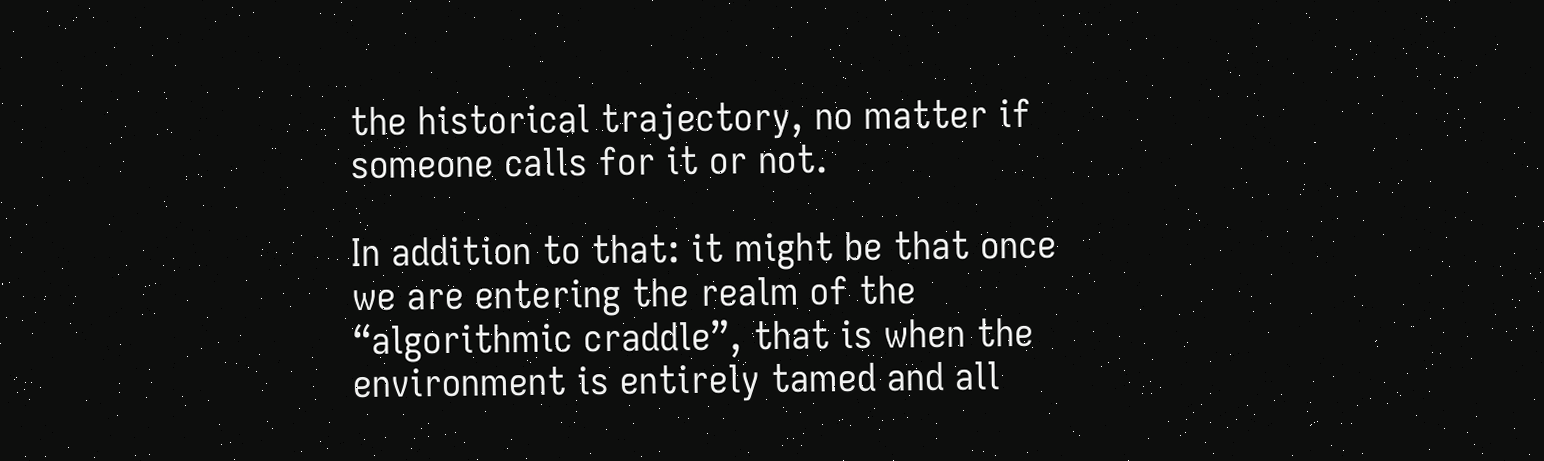the historical trajectory, no matter if someone calls for it or not.

In addition to that: it might be that once we are entering the realm of the “algorithmic craddle”, that is when the environment is entirely tamed and all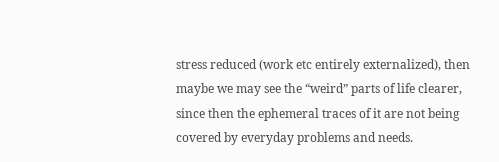stress reduced (work etc entirely externalized), then maybe we may see the “weird” parts of life clearer, since then the ephemeral traces of it are not being covered by everyday problems and needs.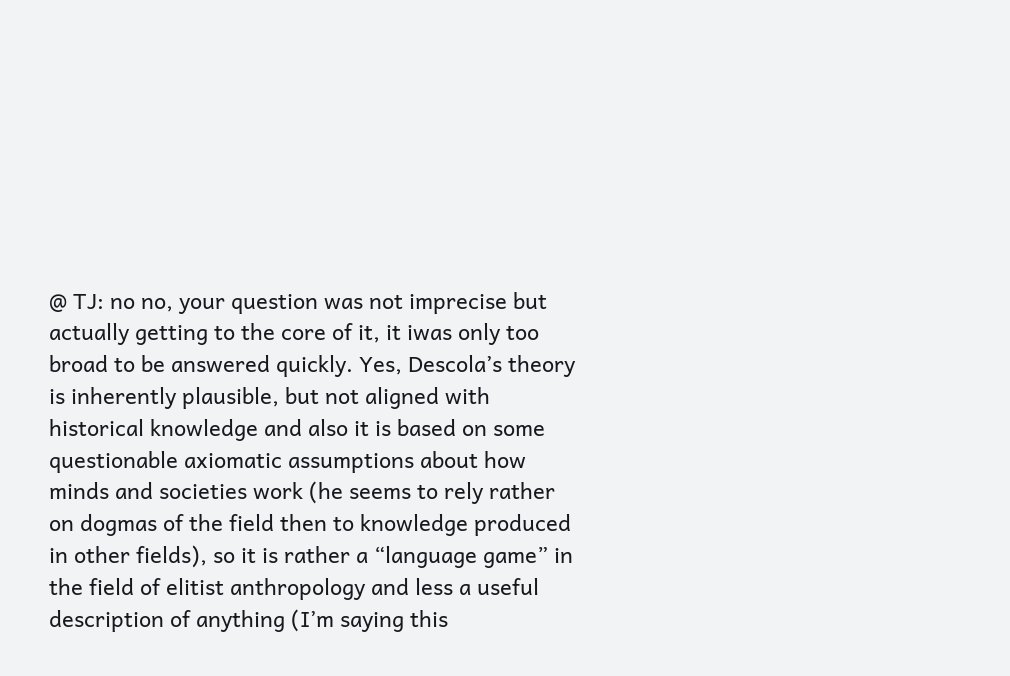@ TJ: no no, your question was not imprecise but actually getting to the core of it, it iwas only too broad to be answered quickly. Yes, Descola’s theory is inherently plausible, but not aligned with historical knowledge and also it is based on some questionable axiomatic assumptions about how minds and societies work (he seems to rely rather on dogmas of the field then to knowledge produced in other fields), so it is rather a “language game” in the field of elitist anthropology and less a useful description of anything (I’m saying this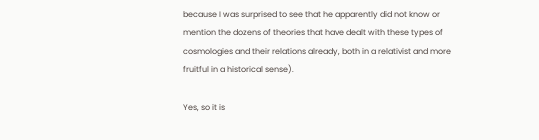because I was surprised to see that he apparently did not know or mention the dozens of theories that have dealt with these types of cosmologies and their relations already, both in a relativist and more fruitful in a historical sense).

Yes, so it is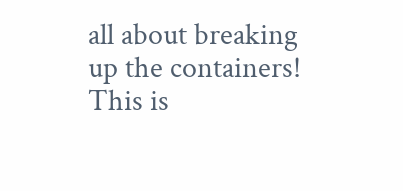all about breaking up the containers! This is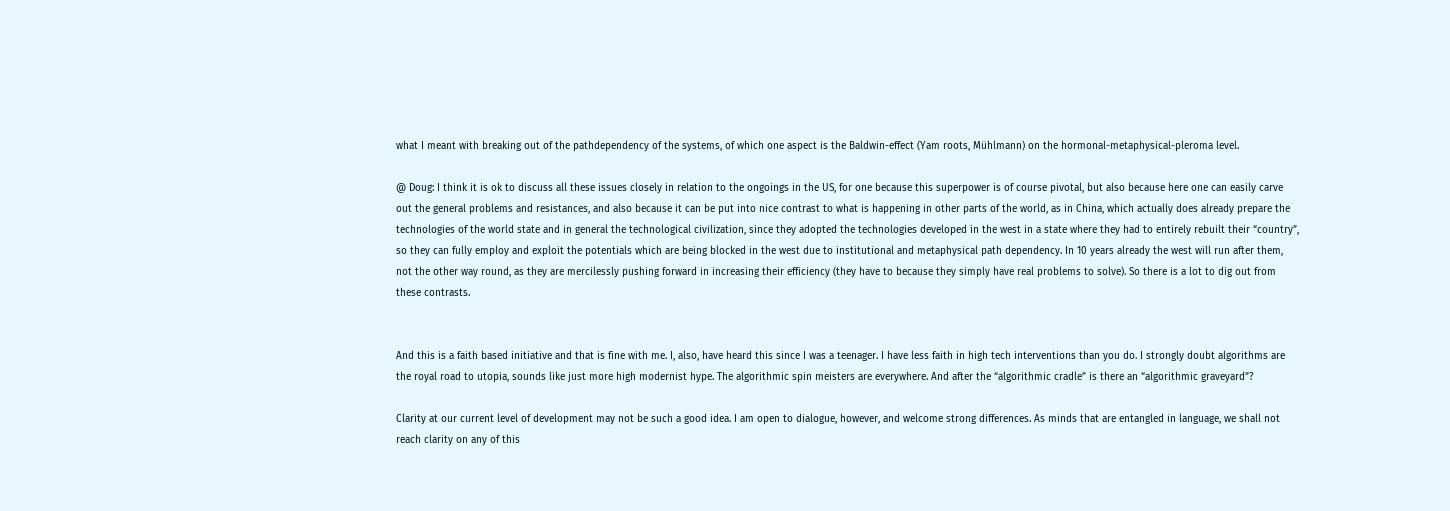what I meant with breaking out of the pathdependency of the systems, of which one aspect is the Baldwin-effect (Yam roots, Mühlmann) on the hormonal-metaphysical-pleroma level.

@ Doug: I think it is ok to discuss all these issues closely in relation to the ongoings in the US, for one because this superpower is of course pivotal, but also because here one can easily carve out the general problems and resistances, and also because it can be put into nice contrast to what is happening in other parts of the world, as in China, which actually does already prepare the technologies of the world state and in general the technological civilization, since they adopted the technologies developed in the west in a state where they had to entirely rebuilt their “country”, so they can fully employ and exploit the potentials which are being blocked in the west due to institutional and metaphysical path dependency. In 10 years already the west will run after them, not the other way round, as they are mercilessly pushing forward in increasing their efficiency (they have to because they simply have real problems to solve). So there is a lot to dig out from these contrasts.


And this is a faith based initiative and that is fine with me. I, also, have heard this since I was a teenager. I have less faith in high tech interventions than you do. I strongly doubt algorithms are the royal road to utopia, sounds like just more high modernist hype. The algorithmic spin meisters are everywhere. And after the “algorithmic cradle” is there an “algorithmic graveyard”?

Clarity at our current level of development may not be such a good idea. I am open to dialogue, however, and welcome strong differences. As minds that are entangled in language, we shall not reach clarity on any of this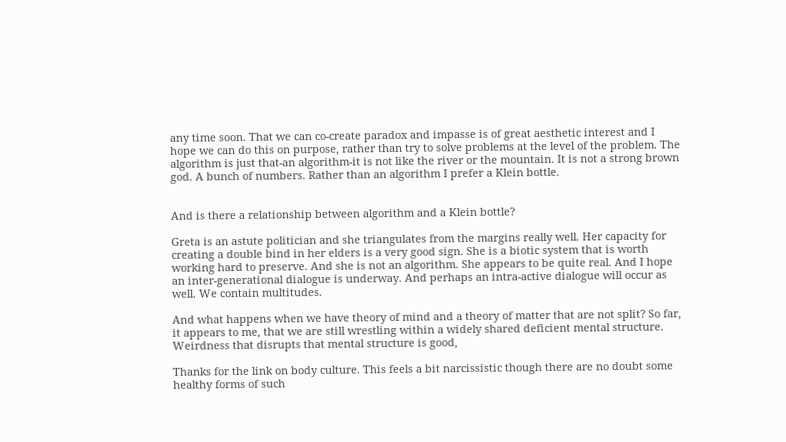any time soon. That we can co-create paradox and impasse is of great aesthetic interest and I hope we can do this on purpose, rather than try to solve problems at the level of the problem. The algorithm is just that-an algorithm-it is not like the river or the mountain. It is not a strong brown god. A bunch of numbers. Rather than an algorithm I prefer a Klein bottle.


And is there a relationship between algorithm and a Klein bottle?

Greta is an astute politician and she triangulates from the margins really well. Her capacity for creating a double bind in her elders is a very good sign. She is a biotic system that is worth working hard to preserve. And she is not an algorithm. She appears to be quite real. And I hope an inter-generational dialogue is underway. And perhaps an intra-active dialogue will occur as well. We contain multitudes.

And what happens when we have theory of mind and a theory of matter that are not split? So far, it appears to me, that we are still wrestling within a widely shared deficient mental structure. Weirdness that disrupts that mental structure is good,

Thanks for the link on body culture. This feels a bit narcissistic though there are no doubt some healthy forms of such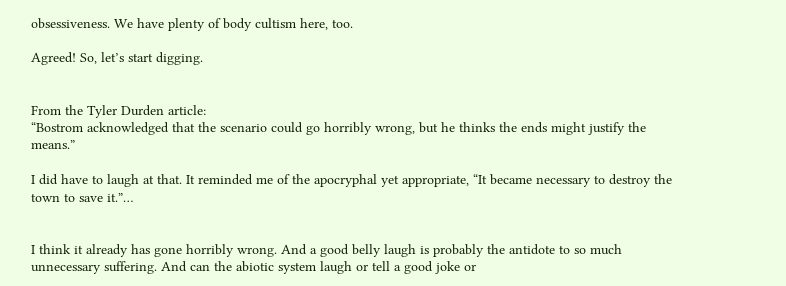obsessiveness. We have plenty of body cultism here, too.

Agreed! So, let’s start digging.


From the Tyler Durden article:
“Bostrom acknowledged that the scenario could go horribly wrong, but he thinks the ends might justify the means.”

I did have to laugh at that. It reminded me of the apocryphal yet appropriate, “It became necessary to destroy the town to save it.”…


I think it already has gone horribly wrong. And a good belly laugh is probably the antidote to so much unnecessary suffering. And can the abiotic system laugh or tell a good joke or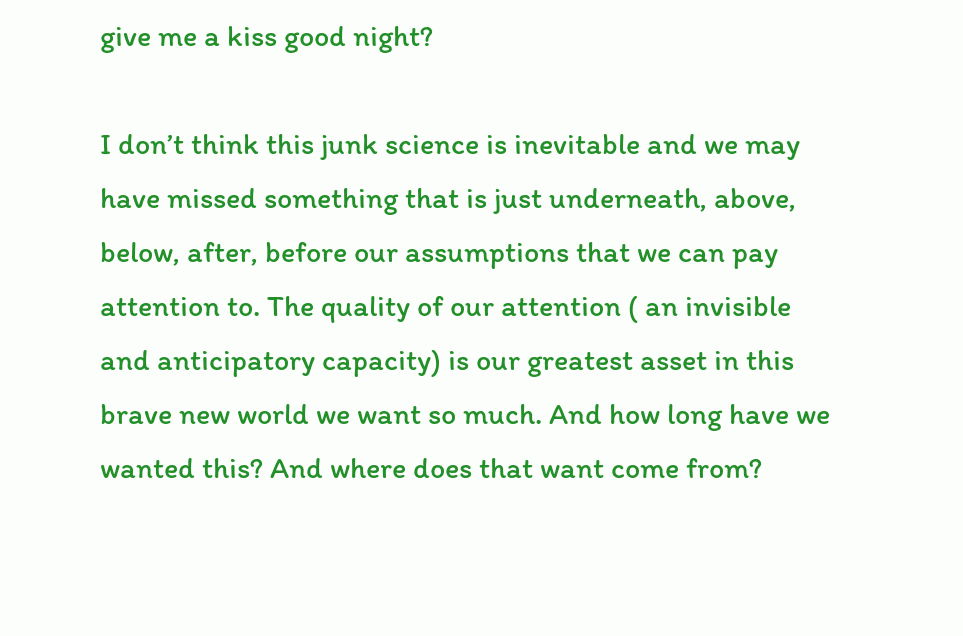give me a kiss good night?

I don’t think this junk science is inevitable and we may have missed something that is just underneath, above, below, after, before our assumptions that we can pay attention to. The quality of our attention ( an invisible and anticipatory capacity) is our greatest asset in this brave new world we want so much. And how long have we wanted this? And where does that want come from?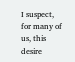I suspect, for many of us, this desire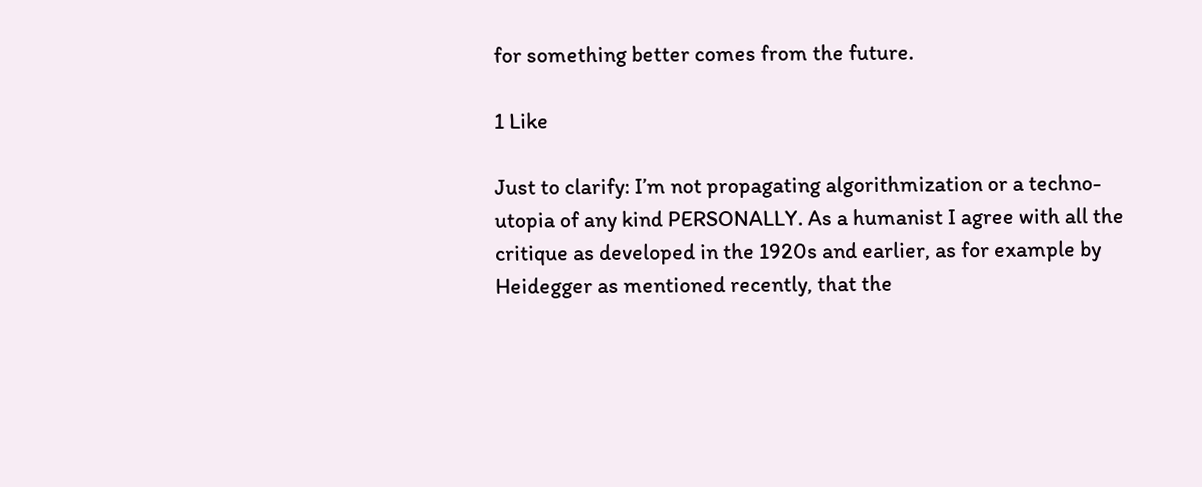for something better comes from the future.

1 Like

Just to clarify: I’m not propagating algorithmization or a techno-utopia of any kind PERSONALLY. As a humanist I agree with all the critique as developed in the 1920s and earlier, as for example by Heidegger as mentioned recently, that the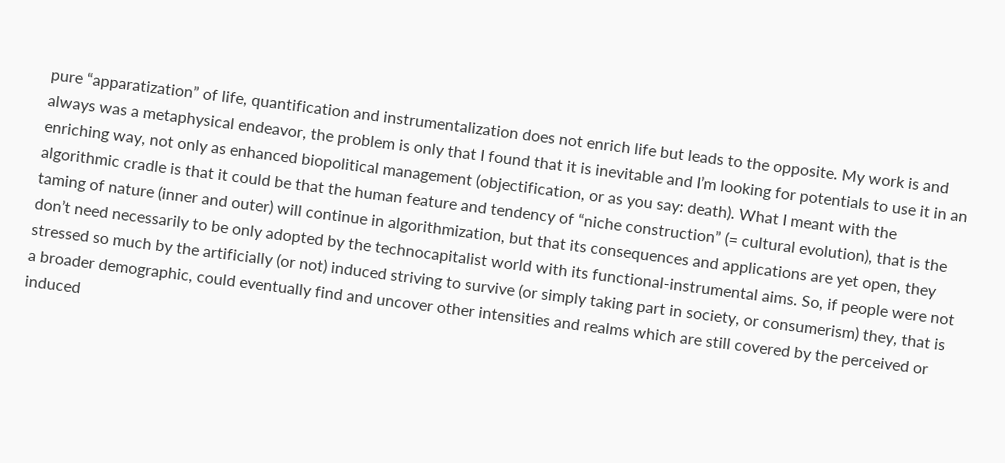pure “apparatization” of life, quantification and instrumentalization does not enrich life but leads to the opposite. My work is and always was a metaphysical endeavor, the problem is only that I found that it is inevitable and I’m looking for potentials to use it in an enriching way, not only as enhanced biopolitical management (objectification, or as you say: death). What I meant with the algorithmic cradle is that it could be that the human feature and tendency of “niche construction” (= cultural evolution), that is the taming of nature (inner and outer) will continue in algorithmization, but that its consequences and applications are yet open, they don’t need necessarily to be only adopted by the technocapitalist world with its functional-instrumental aims. So, if people were not stressed so much by the artificially (or not) induced striving to survive (or simply taking part in society, or consumerism) they, that is a broader demographic, could eventually find and uncover other intensities and realms which are still covered by the perceived or induced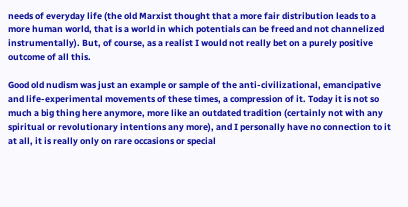needs of everyday life (the old Marxist thought that a more fair distribution leads to a more human world, that is a world in which potentials can be freed and not channelized instrumentally). But, of course, as a realist I would not really bet on a purely positive outcome of all this.

Good old nudism was just an example or sample of the anti-civilizational, emancipative and life-experimental movements of these times, a compression of it. Today it is not so much a big thing here anymore, more like an outdated tradition (certainly not with any spiritual or revolutionary intentions any more), and I personally have no connection to it at all, it is really only on rare occasions or special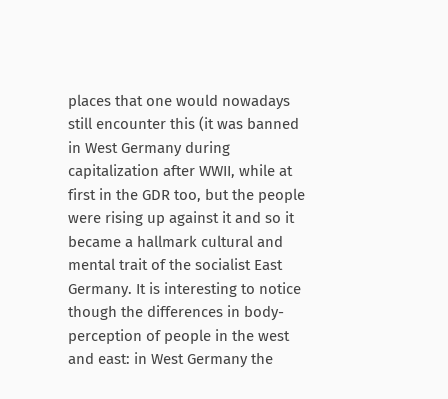places that one would nowadays still encounter this (it was banned in West Germany during capitalization after WWII, while at first in the GDR too, but the people were rising up against it and so it became a hallmark cultural and mental trait of the socialist East Germany. It is interesting to notice though the differences in body-perception of people in the west and east: in West Germany the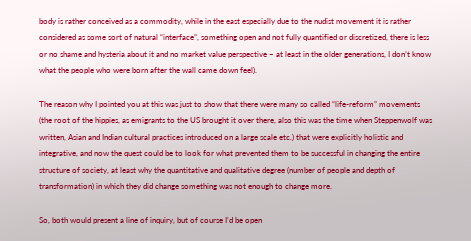body is rather conceived as a commodity, while in the east especially due to the nudist movement it is rather considered as some sort of natural “interface”, something open and not fully quantified or discretized, there is less or no shame and hysteria about it and no market value perspective – at least in the older generations, I don’t know what the people who were born after the wall came down feel).

The reason why I pointed you at this was just to show that there were many so called “life-reform” movements (the root of the hippies, as emigrants to the US brought it over there, also this was the time when Steppenwolf was written, Asian and Indian cultural practices introduced on a large scale etc.) that were explicitly holistic and integrative, and now the quest could be to look for what prevented them to be successful in changing the entire structure of society, at least why the quantitative and qualitative degree (number of people and depth of transformation) in which they did change something was not enough to change more.

So, both would present a line of inquiry, but of course I’d be open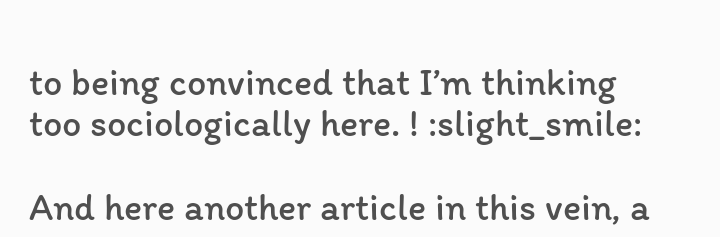to being convinced that I’m thinking too sociologically here. ! :slight_smile:

And here another article in this vein, a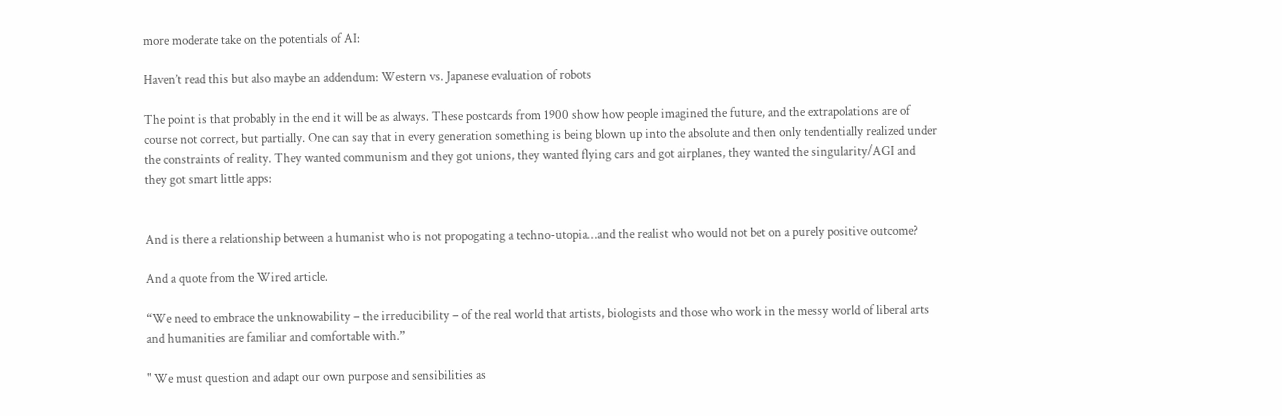more moderate take on the potentials of AI:

Haven’t read this but also maybe an addendum: Western vs. Japanese evaluation of robots

The point is that probably in the end it will be as always. These postcards from 1900 show how people imagined the future, and the extrapolations are of course not correct, but partially. One can say that in every generation something is being blown up into the absolute and then only tendentially realized under the constraints of reality. They wanted communism and they got unions, they wanted flying cars and got airplanes, they wanted the singularity/AGI and they got smart little apps:


And is there a relationship between a humanist who is not propogating a techno-utopia…and the realist who would not bet on a purely positive outcome?

And a quote from the Wired article.

“We need to embrace the unknowability – the irreducibility – of the real world that artists, biologists and those who work in the messy world of liberal arts and humanities are familiar and comfortable with.”

" We must question and adapt our own purpose and sensibilities as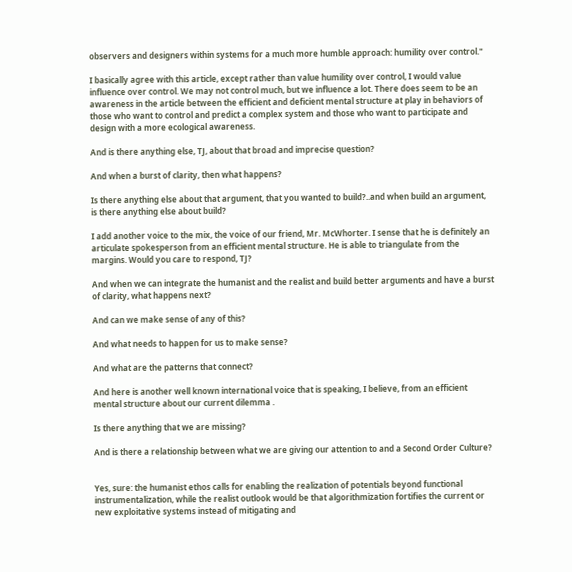observers and designers within systems for a much more humble approach: humility over control."

I basically agree with this article, except rather than value humility over control, I would value influence over control. We may not control much, but we influence a lot. There does seem to be an awareness in the article between the efficient and deficient mental structure at play in behaviors of those who want to control and predict a complex system and those who want to participate and design with a more ecological awareness.

And is there anything else, TJ, about that broad and imprecise question?

And when a burst of clarity, then what happens?

Is there anything else about that argument, that you wanted to build?..and when build an argument, is there anything else about build?

I add another voice to the mix, the voice of our friend, Mr. McWhorter. I sense that he is definitely an articulate spokesperson from an efficient mental structure. He is able to triangulate from the margins. Would you care to respond, TJ?

And when we can integrate the humanist and the realist and build better arguments and have a burst of clarity, what happens next?

And can we make sense of any of this?

And what needs to happen for us to make sense?

And what are the patterns that connect?

And here is another well known international voice that is speaking, I believe, from an efficient mental structure about our current dilemma .

Is there anything that we are missing?

And is there a relationship between what we are giving our attention to and a Second Order Culture?


Yes, sure: the humanist ethos calls for enabling the realization of potentials beyond functional instrumentalization, while the realist outlook would be that algorithmization fortifies the current or new exploitative systems instead of mitigating and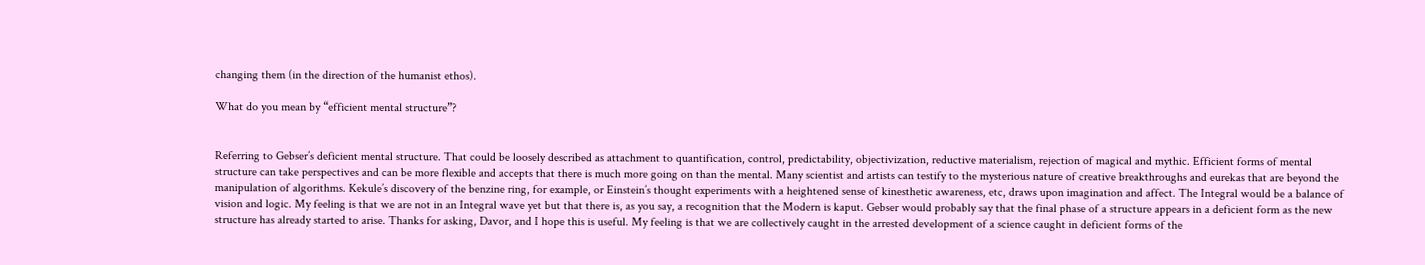changing them (in the direction of the humanist ethos).

What do you mean by “efficient mental structure”?


Referring to Gebser’s deficient mental structure. That could be loosely described as attachment to quantification, control, predictability, objectivization, reductive materialism, rejection of magical and mythic. Efficient forms of mental structure can take perspectives and can be more flexible and accepts that there is much more going on than the mental. Many scientist and artists can testify to the mysterious nature of creative breakthroughs and eurekas that are beyond the manipulation of algorithms. Kekule’s discovery of the benzine ring, for example, or Einstein’s thought experiments with a heightened sense of kinesthetic awareness, etc, draws upon imagination and affect. The Integral would be a balance of vision and logic. My feeling is that we are not in an Integral wave yet but that there is, as you say, a recognition that the Modern is kaput. Gebser would probably say that the final phase of a structure appears in a deficient form as the new structure has already started to arise. Thanks for asking, Davor, and I hope this is useful. My feeling is that we are collectively caught in the arrested development of a science caught in deficient forms of the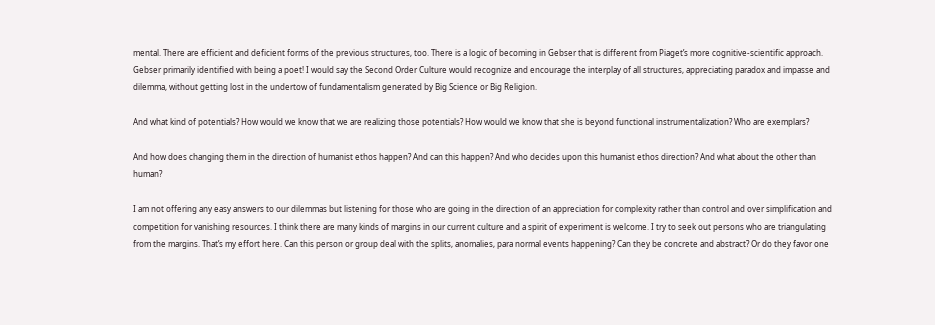mental. There are efficient and deficient forms of the previous structures, too. There is a logic of becoming in Gebser that is different from Piaget’s more cognitive-scientific approach. Gebser primarily identified with being a poet! I would say the Second Order Culture would recognize and encourage the interplay of all structures, appreciating paradox and impasse and dilemma, without getting lost in the undertow of fundamentalism generated by Big Science or Big Religion.

And what kind of potentials? How would we know that we are realizing those potentials? How would we know that she is beyond functional instrumentalization? Who are exemplars?

And how does changing them in the direction of humanist ethos happen? And can this happen? And who decides upon this humanist ethos direction? And what about the other than human?

I am not offering any easy answers to our dilemmas but listening for those who are going in the direction of an appreciation for complexity rather than control and over simplification and competition for vanishing resources. I think there are many kinds of margins in our current culture and a spirit of experiment is welcome. I try to seek out persons who are triangulating from the margins. That’s my effort here. Can this person or group deal with the splits, anomalies, para normal events happening? Can they be concrete and abstract? Or do they favor one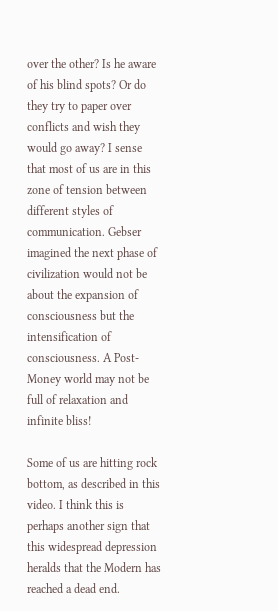over the other? Is he aware of his blind spots? Or do they try to paper over conflicts and wish they would go away? I sense that most of us are in this zone of tension between different styles of communication. Gebser imagined the next phase of civilization would not be about the expansion of consciousness but the intensification of consciousness. A Post-Money world may not be full of relaxation and infinite bliss!

Some of us are hitting rock bottom, as described in this video. I think this is perhaps another sign that this widespread depression heralds that the Modern has reached a dead end.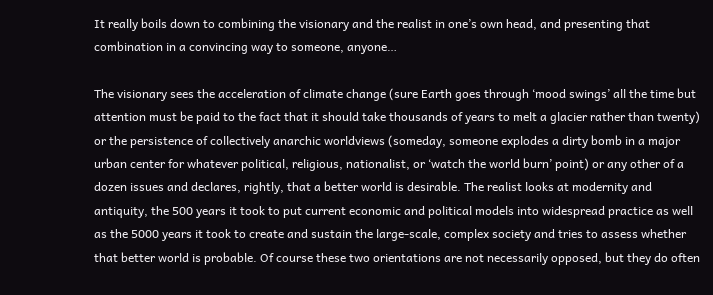It really boils down to combining the visionary and the realist in one’s own head, and presenting that combination in a convincing way to someone, anyone…

The visionary sees the acceleration of climate change (sure Earth goes through ‘mood swings’ all the time but attention must be paid to the fact that it should take thousands of years to melt a glacier rather than twenty) or the persistence of collectively anarchic worldviews (someday, someone explodes a dirty bomb in a major urban center for whatever political, religious, nationalist, or ‘watch the world burn’ point) or any other of a dozen issues and declares, rightly, that a better world is desirable. The realist looks at modernity and antiquity, the 500 years it took to put current economic and political models into widespread practice as well as the 5000 years it took to create and sustain the large-scale, complex society and tries to assess whether that better world is probable. Of course these two orientations are not necessarily opposed, but they do often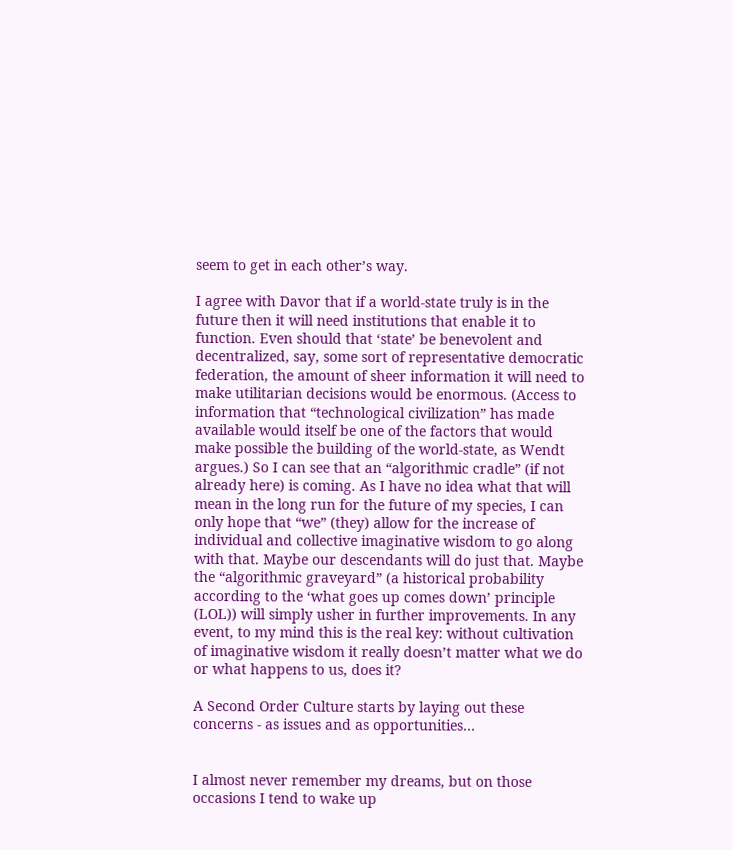seem to get in each other’s way.

I agree with Davor that if a world-state truly is in the future then it will need institutions that enable it to function. Even should that ‘state’ be benevolent and decentralized, say, some sort of representative democratic federation, the amount of sheer information it will need to make utilitarian decisions would be enormous. (Access to information that “technological civilization” has made available would itself be one of the factors that would make possible the building of the world-state, as Wendt argues.) So I can see that an “algorithmic cradle” (if not already here) is coming. As I have no idea what that will mean in the long run for the future of my species, I can only hope that “we” (they) allow for the increase of individual and collective imaginative wisdom to go along with that. Maybe our descendants will do just that. Maybe the “algorithmic graveyard” (a historical probability according to the ‘what goes up comes down’ principle (LOL)) will simply usher in further improvements. In any event, to my mind this is the real key: without cultivation of imaginative wisdom it really doesn’t matter what we do or what happens to us, does it?

A Second Order Culture starts by laying out these concerns - as issues and as opportunities…


I almost never remember my dreams, but on those occasions I tend to wake up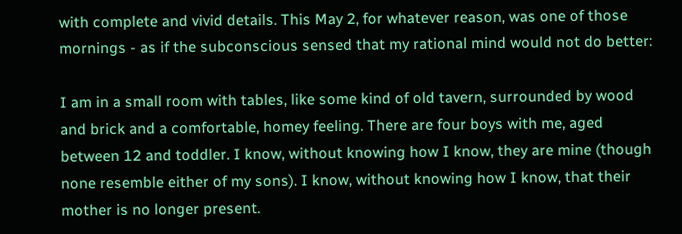with complete and vivid details. This May 2, for whatever reason, was one of those mornings - as if the subconscious sensed that my rational mind would not do better:

I am in a small room with tables, like some kind of old tavern, surrounded by wood and brick and a comfortable, homey feeling. There are four boys with me, aged between 12 and toddler. I know, without knowing how I know, they are mine (though none resemble either of my sons). I know, without knowing how I know, that their mother is no longer present.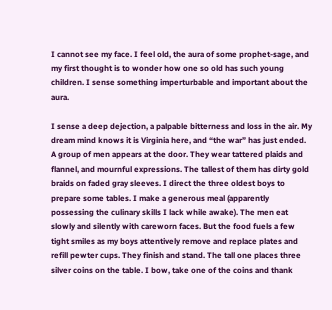I cannot see my face. I feel old, the aura of some prophet-sage, and my first thought is to wonder how one so old has such young children. I sense something imperturbable and important about the aura.

I sense a deep dejection, a palpable bitterness and loss in the air. My dream mind knows it is Virginia here, and “the war” has just ended.
A group of men appears at the door. They wear tattered plaids and flannel, and mournful expressions. The tallest of them has dirty gold braids on faded gray sleeves. I direct the three oldest boys to prepare some tables. I make a generous meal (apparently possessing the culinary skills I lack while awake). The men eat slowly and silently with careworn faces. But the food fuels a few tight smiles as my boys attentively remove and replace plates and refill pewter cups. They finish and stand. The tall one places three silver coins on the table. I bow, take one of the coins and thank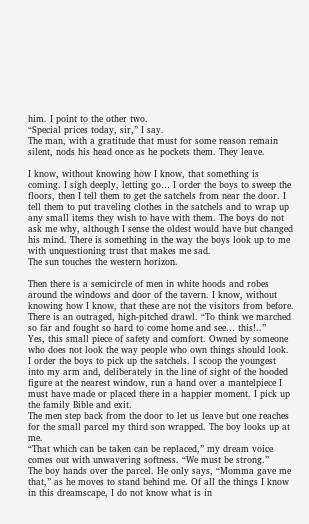him. I point to the other two.
“Special prices today, sir,” I say.
The man, with a gratitude that must for some reason remain silent, nods his head once as he pockets them. They leave.

I know, without knowing how I know, that something is coming. I sigh deeply, letting go… I order the boys to sweep the floors, then I tell them to get the satchels from near the door. I tell them to put traveling clothes in the satchels and to wrap up any small items they wish to have with them. The boys do not ask me why, although I sense the oldest would have but changed his mind. There is something in the way the boys look up to me with unquestioning trust that makes me sad.
The sun touches the western horizon.

Then there is a semicircle of men in white hoods and robes around the windows and door of the tavern. I know, without knowing how I know, that these are not the visitors from before. There is an outraged, high-pitched drawl. “To think we marched so far and fought so hard to come home and see… this!..”
Yes, this small piece of safety and comfort. Owned by someone who does not look the way people who own things should look.
I order the boys to pick up the satchels. I scoop the youngest into my arm and, deliberately in the line of sight of the hooded figure at the nearest window, run a hand over a mantelpiece I must have made or placed there in a happier moment. I pick up the family Bible and exit.
The men step back from the door to let us leave but one reaches for the small parcel my third son wrapped. The boy looks up at me.
“That which can be taken can be replaced,” my dream voice comes out with unwavering softness. “We must be strong.”
The boy hands over the parcel. He only says, “Momma gave me that,” as he moves to stand behind me. Of all the things I know in this dreamscape, I do not know what is in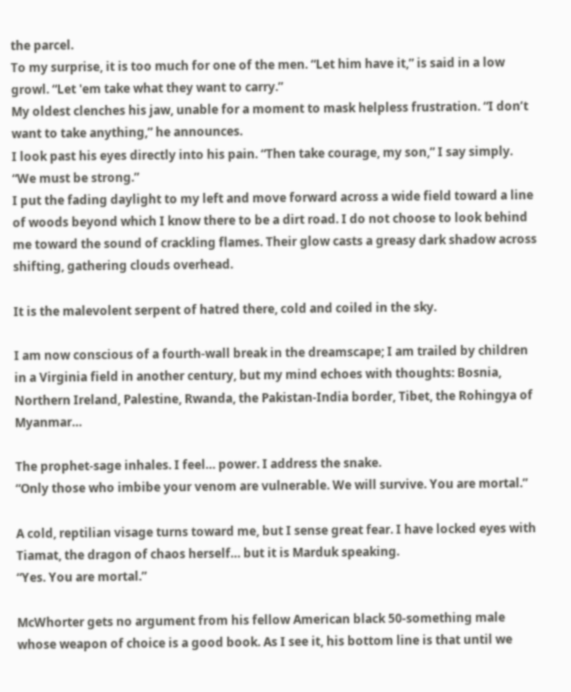the parcel.
To my surprise, it is too much for one of the men. “Let him have it,” is said in a low growl. “Let 'em take what they want to carry.”
My oldest clenches his jaw, unable for a moment to mask helpless frustration. “I don’t want to take anything,” he announces.
I look past his eyes directly into his pain. “Then take courage, my son,” I say simply. “We must be strong.”
I put the fading daylight to my left and move forward across a wide field toward a line of woods beyond which I know there to be a dirt road. I do not choose to look behind me toward the sound of crackling flames. Their glow casts a greasy dark shadow across shifting, gathering clouds overhead.

It is the malevolent serpent of hatred there, cold and coiled in the sky.

I am now conscious of a fourth-wall break in the dreamscape; I am trailed by children in a Virginia field in another century, but my mind echoes with thoughts: Bosnia, Northern Ireland, Palestine, Rwanda, the Pakistan-India border, Tibet, the Rohingya of Myanmar…

The prophet-sage inhales. I feel… power. I address the snake.
“Only those who imbibe your venom are vulnerable. We will survive. You are mortal.”

A cold, reptilian visage turns toward me, but I sense great fear. I have locked eyes with Tiamat, the dragon of chaos herself… but it is Marduk speaking.
“Yes. You are mortal.”

McWhorter gets no argument from his fellow American black 50-something male whose weapon of choice is a good book. As I see it, his bottom line is that until we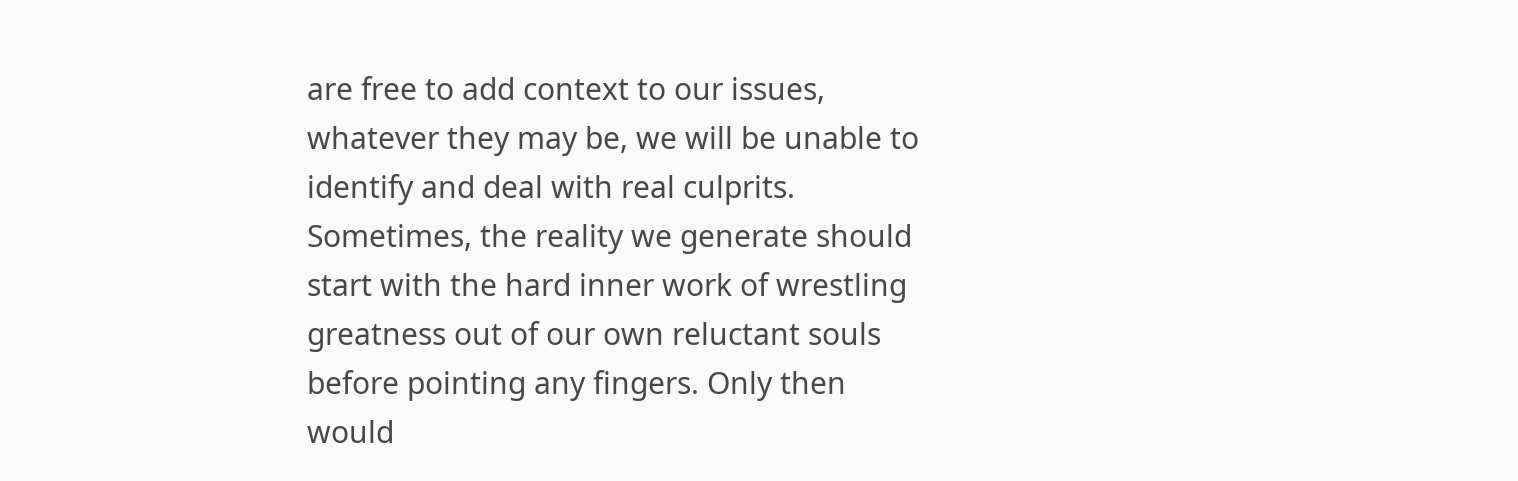are free to add context to our issues, whatever they may be, we will be unable to identify and deal with real culprits. Sometimes, the reality we generate should start with the hard inner work of wrestling greatness out of our own reluctant souls before pointing any fingers. Only then would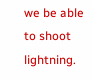we be able to shoot lightning.